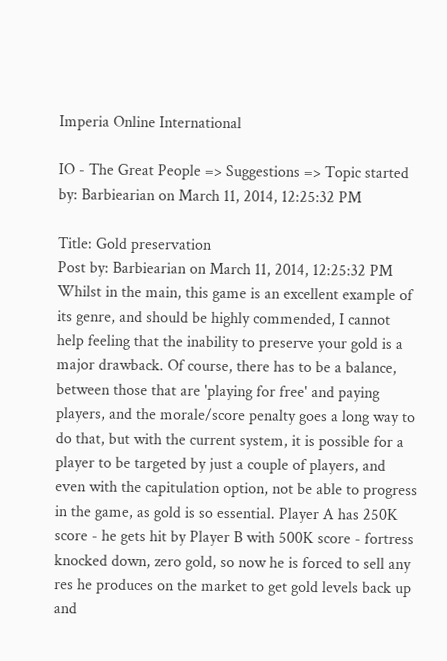Imperia Online International

IO - The Great People => Suggestions => Topic started by: Barbiearian on March 11, 2014, 12:25:32 PM

Title: Gold preservation
Post by: Barbiearian on March 11, 2014, 12:25:32 PM
Whilst in the main, this game is an excellent example of its genre, and should be highly commended, I cannot help feeling that the inability to preserve your gold is a major drawback. Of course, there has to be a balance, between those that are 'playing for free' and paying players, and the morale/score penalty goes a long way to do that, but with the current system, it is possible for a player to be targeted by just a couple of players, and even with the capitulation option, not be able to progress in the game, as gold is so essential. Player A has 250K score - he gets hit by Player B with 500K score - fortress knocked down, zero gold, so now he is forced to sell any res he produces on the market to get gold levels back up and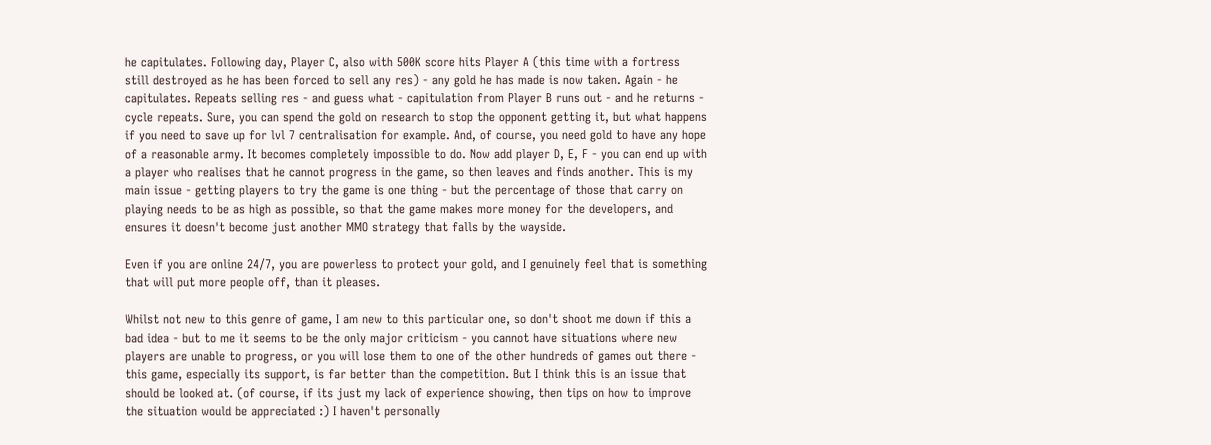he capitulates. Following day, Player C, also with 500K score hits Player A (this time with a fortress still destroyed as he has been forced to sell any res) - any gold he has made is now taken. Again - he capitulates. Repeats selling res - and guess what - capitulation from Player B runs out - and he returns - cycle repeats. Sure, you can spend the gold on research to stop the opponent getting it, but what happens if you need to save up for lvl 7 centralisation for example. And, of course, you need gold to have any hope of a reasonable army. It becomes completely impossible to do. Now add player D, E, F - you can end up with a player who realises that he cannot progress in the game, so then leaves and finds another. This is my main issue - getting players to try the game is one thing - but the percentage of those that carry on playing needs to be as high as possible, so that the game makes more money for the developers, and ensures it doesn't become just another MMO strategy that falls by the wayside.

Even if you are online 24/7, you are powerless to protect your gold, and I genuinely feel that is something that will put more people off, than it pleases.

Whilst not new to this genre of game, I am new to this particular one, so don't shoot me down if this a bad idea - but to me it seems to be the only major criticism - you cannot have situations where new players are unable to progress, or you will lose them to one of the other hundreds of games out there - this game, especially its support, is far better than the competition. But I think this is an issue that should be looked at. (of course, if its just my lack of experience showing, then tips on how to improve the situation would be appreciated :) I haven't personally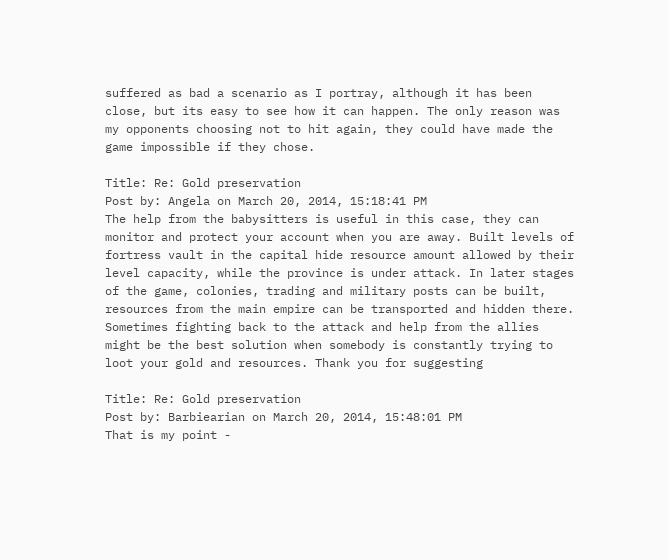suffered as bad a scenario as I portray, although it has been close, but its easy to see how it can happen. The only reason was my opponents choosing not to hit again, they could have made the game impossible if they chose.

Title: Re: Gold preservation
Post by: Angela on March 20, 2014, 15:18:41 PM
The help from the babysitters is useful in this case, they can monitor and protect your account when you are away. Built levels of fortress vault in the capital hide resource amount allowed by their level capacity, while the province is under attack. In later stages of the game, colonies, trading and military posts can be built, resources from the main empire can be transported and hidden there. Sometimes fighting back to the attack and help from the allies might be the best solution when somebody is constantly trying to loot your gold and resources. Thank you for suggesting

Title: Re: Gold preservation
Post by: Barbiearian on March 20, 2014, 15:48:01 PM
That is my point -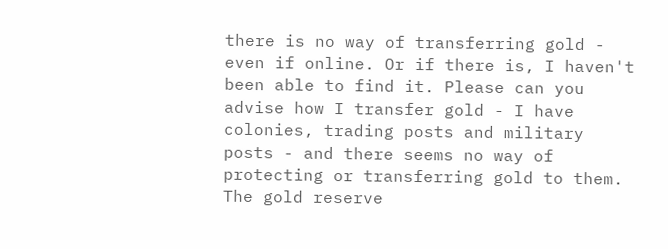there is no way of transferring gold - even if online. Or if there is, I haven't been able to find it. Please can you advise how I transfer gold - I have colonies, trading posts and military posts - and there seems no way of protecting or transferring gold to them. The gold reserve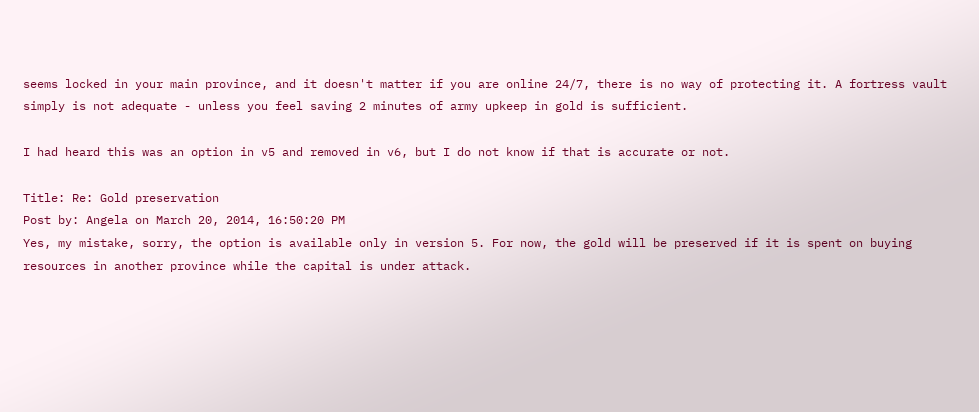seems locked in your main province, and it doesn't matter if you are online 24/7, there is no way of protecting it. A fortress vault simply is not adequate - unless you feel saving 2 minutes of army upkeep in gold is sufficient.

I had heard this was an option in v5 and removed in v6, but I do not know if that is accurate or not.

Title: Re: Gold preservation
Post by: Angela on March 20, 2014, 16:50:20 PM
Yes, my mistake, sorry, the option is available only in version 5. For now, the gold will be preserved if it is spent on buying resources in another province while the capital is under attack.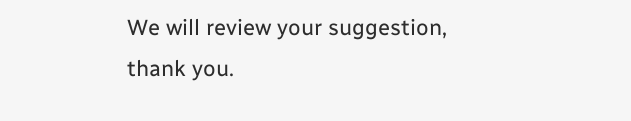We will review your suggestion, thank you.